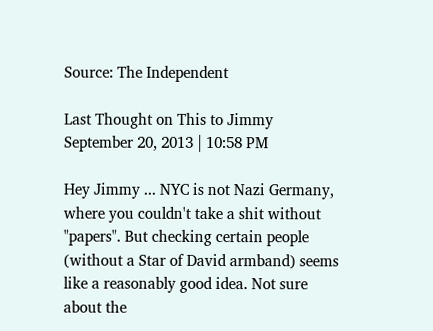Source: The Independent

Last Thought on This to Jimmy
September 20, 2013 | 10:58 PM

Hey Jimmy ... NYC is not Nazi Germany, where you couldn't take a shit without "papers". But checking certain people (without a Star of David armband) seems like a reasonably good idea. Not sure about the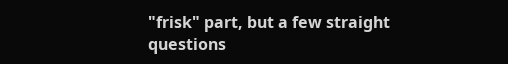"frisk" part, but a few straight questions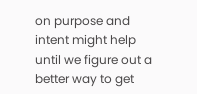on purpose and intent might help until we figure out a better way to get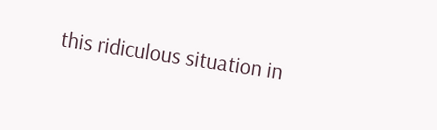this ridiculous situation in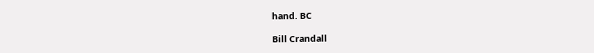hand. BC

Bill Crandall